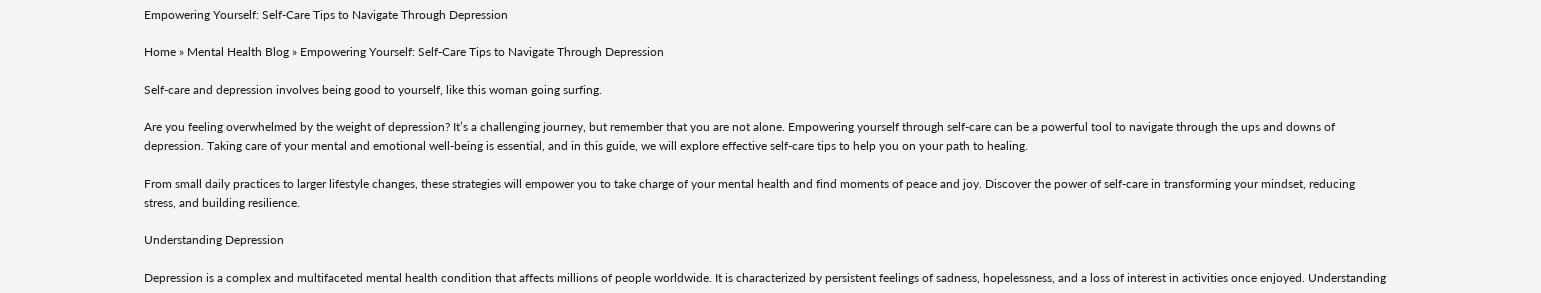Empowering Yourself: Self-Care Tips to Navigate Through Depression

Home » Mental Health Blog » Empowering Yourself: Self-Care Tips to Navigate Through Depression

Self-care and depression involves being good to yourself, like this woman going surfing.

Are you feeling overwhelmed by the weight of depression? It’s a challenging journey, but remember that you are not alone. Empowering yourself through self-care can be a powerful tool to navigate through the ups and downs of depression. Taking care of your mental and emotional well-being is essential, and in this guide, we will explore effective self-care tips to help you on your path to healing.

From small daily practices to larger lifestyle changes, these strategies will empower you to take charge of your mental health and find moments of peace and joy. Discover the power of self-care in transforming your mindset, reducing stress, and building resilience.

Understanding Depression

Depression is a complex and multifaceted mental health condition that affects millions of people worldwide. It is characterized by persistent feelings of sadness, hopelessness, and a loss of interest in activities once enjoyed. Understanding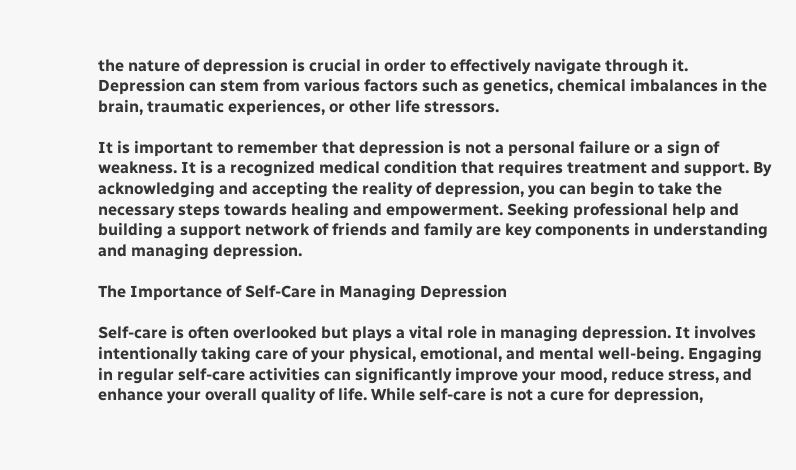the nature of depression is crucial in order to effectively navigate through it. Depression can stem from various factors such as genetics, chemical imbalances in the brain, traumatic experiences, or other life stressors.

It is important to remember that depression is not a personal failure or a sign of weakness. It is a recognized medical condition that requires treatment and support. By acknowledging and accepting the reality of depression, you can begin to take the necessary steps towards healing and empowerment. Seeking professional help and building a support network of friends and family are key components in understanding and managing depression.

The Importance of Self-Care in Managing Depression

Self-care is often overlooked but plays a vital role in managing depression. It involves intentionally taking care of your physical, emotional, and mental well-being. Engaging in regular self-care activities can significantly improve your mood, reduce stress, and enhance your overall quality of life. While self-care is not a cure for depression,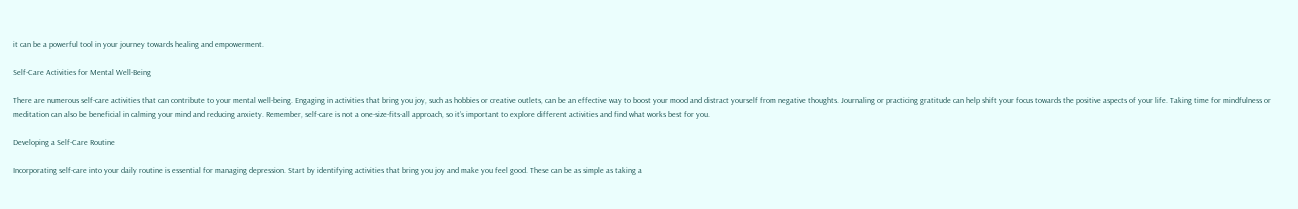it can be a powerful tool in your journey towards healing and empowerment.

Self-Care Activities for Mental Well-Being

There are numerous self-care activities that can contribute to your mental well-being. Engaging in activities that bring you joy, such as hobbies or creative outlets, can be an effective way to boost your mood and distract yourself from negative thoughts. Journaling or practicing gratitude can help shift your focus towards the positive aspects of your life. Taking time for mindfulness or meditation can also be beneficial in calming your mind and reducing anxiety. Remember, self-care is not a one-size-fits-all approach, so it’s important to explore different activities and find what works best for you.

Developing a Self-Care Routine

Incorporating self-care into your daily routine is essential for managing depression. Start by identifying activities that bring you joy and make you feel good. These can be as simple as taking a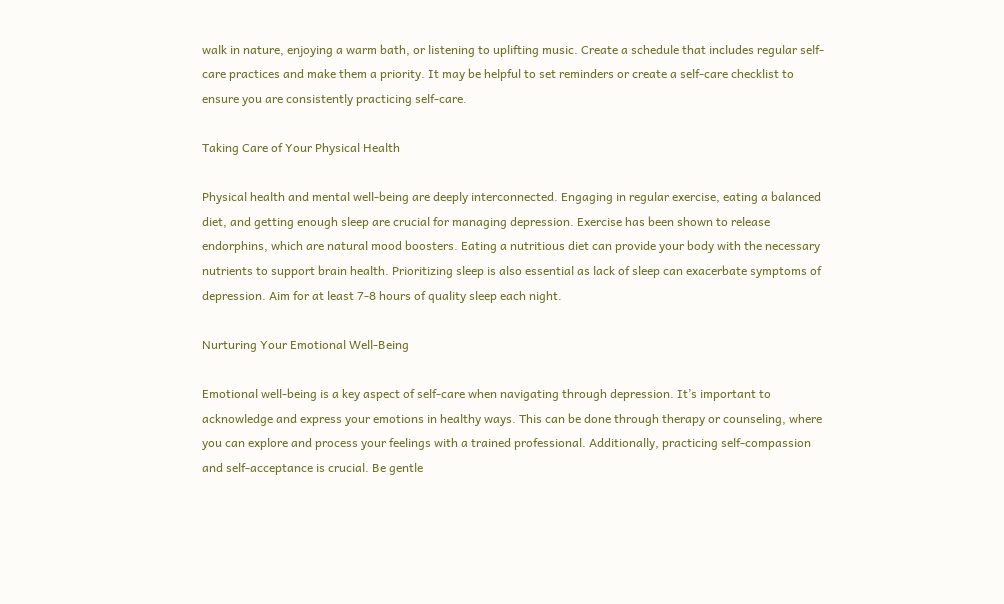walk in nature, enjoying a warm bath, or listening to uplifting music. Create a schedule that includes regular self-care practices and make them a priority. It may be helpful to set reminders or create a self-care checklist to ensure you are consistently practicing self-care.

Taking Care of Your Physical Health

Physical health and mental well-being are deeply interconnected. Engaging in regular exercise, eating a balanced diet, and getting enough sleep are crucial for managing depression. Exercise has been shown to release endorphins, which are natural mood boosters. Eating a nutritious diet can provide your body with the necessary nutrients to support brain health. Prioritizing sleep is also essential as lack of sleep can exacerbate symptoms of depression. Aim for at least 7-8 hours of quality sleep each night.

Nurturing Your Emotional Well-Being

Emotional well-being is a key aspect of self-care when navigating through depression. It’s important to acknowledge and express your emotions in healthy ways. This can be done through therapy or counseling, where you can explore and process your feelings with a trained professional. Additionally, practicing self-compassion and self-acceptance is crucial. Be gentle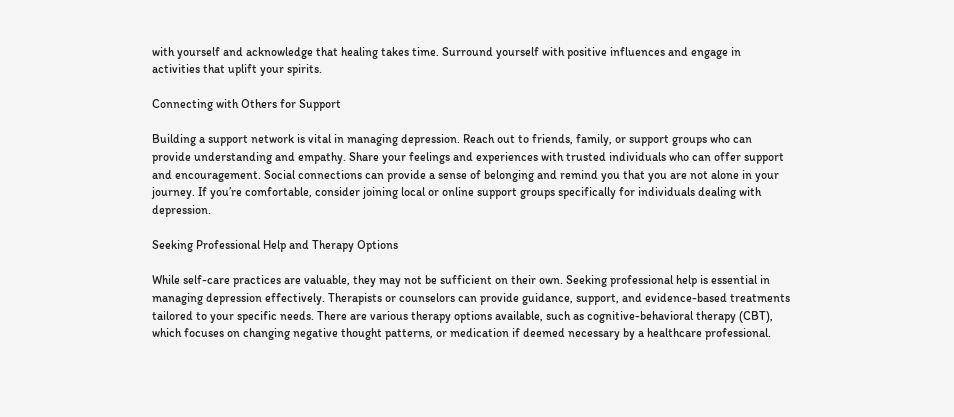with yourself and acknowledge that healing takes time. Surround yourself with positive influences and engage in activities that uplift your spirits.

Connecting with Others for Support

Building a support network is vital in managing depression. Reach out to friends, family, or support groups who can provide understanding and empathy. Share your feelings and experiences with trusted individuals who can offer support and encouragement. Social connections can provide a sense of belonging and remind you that you are not alone in your journey. If you’re comfortable, consider joining local or online support groups specifically for individuals dealing with depression.

Seeking Professional Help and Therapy Options

While self-care practices are valuable, they may not be sufficient on their own. Seeking professional help is essential in managing depression effectively. Therapists or counselors can provide guidance, support, and evidence-based treatments tailored to your specific needs. There are various therapy options available, such as cognitive-behavioral therapy (CBT), which focuses on changing negative thought patterns, or medication if deemed necessary by a healthcare professional.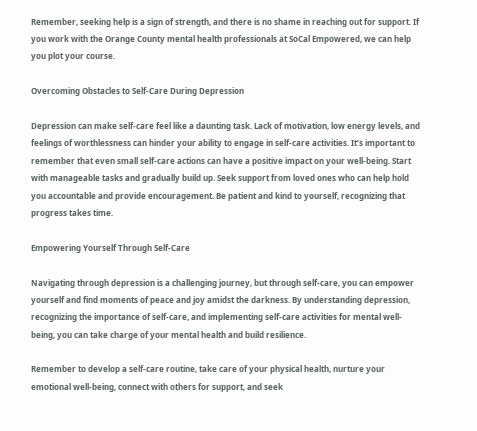Remember, seeking help is a sign of strength, and there is no shame in reaching out for support. If you work with the Orange County mental health professionals at SoCal Empowered, we can help you plot your course.

Overcoming Obstacles to Self-Care During Depression

Depression can make self-care feel like a daunting task. Lack of motivation, low energy levels, and feelings of worthlessness can hinder your ability to engage in self-care activities. It’s important to remember that even small self-care actions can have a positive impact on your well-being. Start with manageable tasks and gradually build up. Seek support from loved ones who can help hold you accountable and provide encouragement. Be patient and kind to yourself, recognizing that progress takes time.

Empowering Yourself Through Self-Care

Navigating through depression is a challenging journey, but through self-care, you can empower yourself and find moments of peace and joy amidst the darkness. By understanding depression, recognizing the importance of self-care, and implementing self-care activities for mental well-being, you can take charge of your mental health and build resilience.

Remember to develop a self-care routine, take care of your physical health, nurture your emotional well-being, connect with others for support, and seek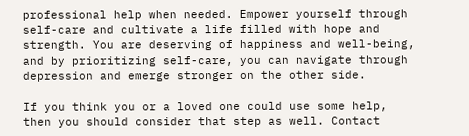professional help when needed. Empower yourself through self-care and cultivate a life filled with hope and strength. You are deserving of happiness and well-being, and by prioritizing self-care, you can navigate through depression and emerge stronger on the other side.

If you think you or a loved one could use some help, then you should consider that step as well. Contact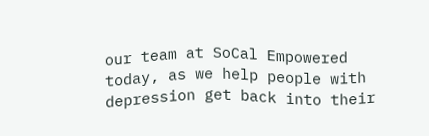our team at SoCal Empowered today, as we help people with depression get back into their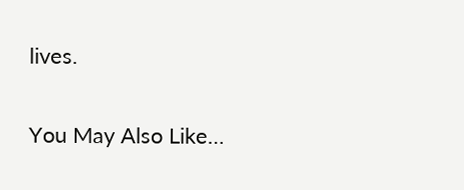lives.

You May Also Like…